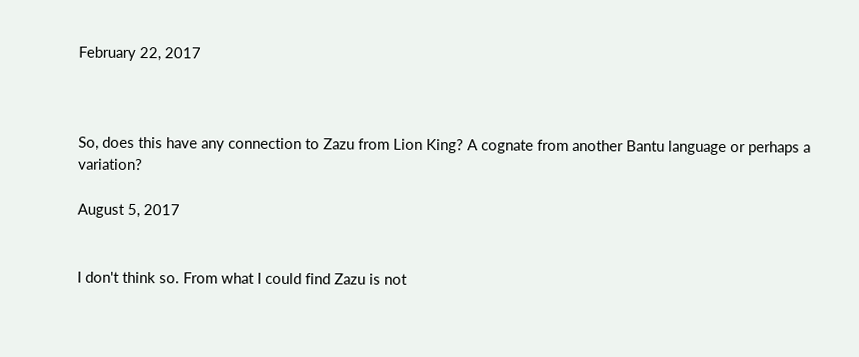February 22, 2017



So, does this have any connection to Zazu from Lion King? A cognate from another Bantu language or perhaps a variation?

August 5, 2017


I don't think so. From what I could find Zazu is not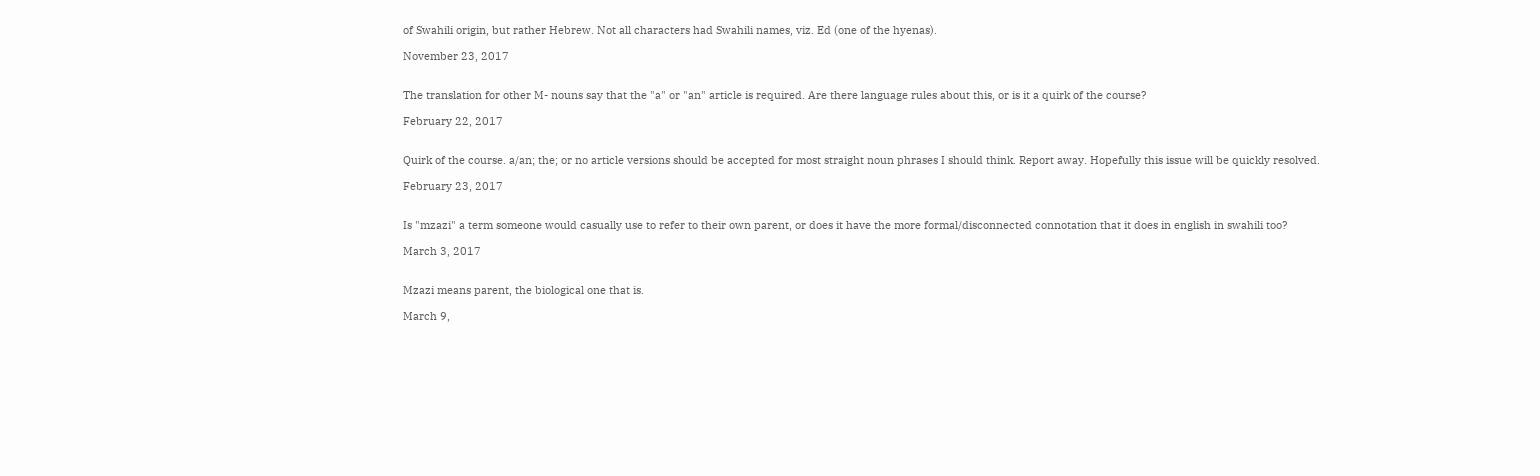of Swahili origin, but rather Hebrew. Not all characters had Swahili names, viz. Ed (one of the hyenas).

November 23, 2017


The translation for other M- nouns say that the "a" or "an" article is required. Are there language rules about this, or is it a quirk of the course?

February 22, 2017


Quirk of the course. a/an; the; or no article versions should be accepted for most straight noun phrases I should think. Report away. Hopefully this issue will be quickly resolved.

February 23, 2017


Is "mzazi" a term someone would casually use to refer to their own parent, or does it have the more formal/disconnected connotation that it does in english in swahili too?

March 3, 2017


Mzazi means parent, the biological one that is.

March 9,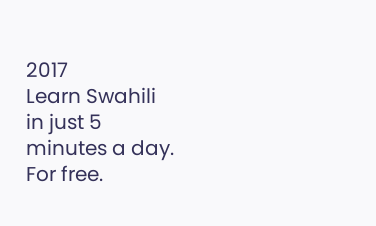2017
Learn Swahili in just 5 minutes a day. For free.